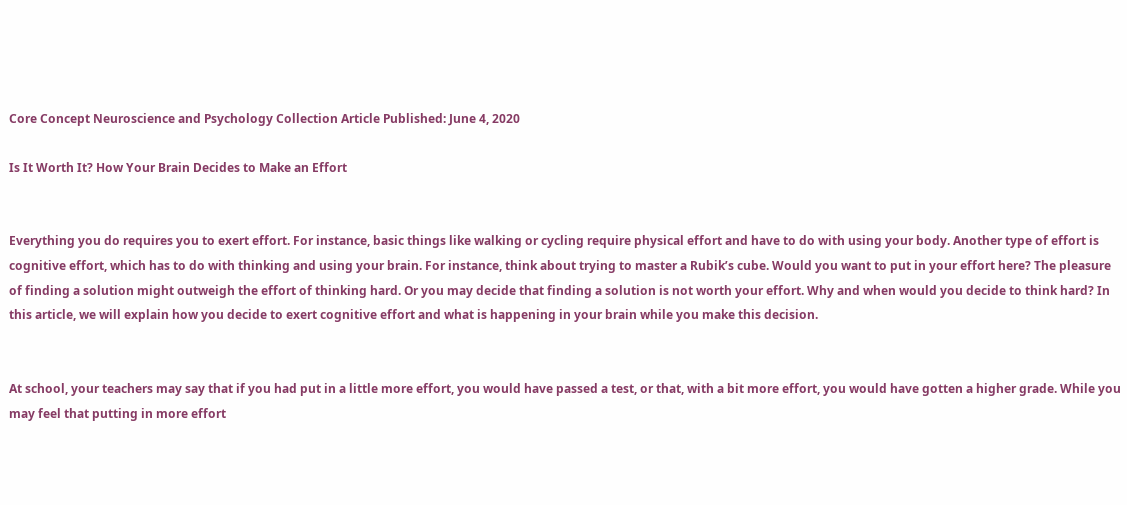Core Concept Neuroscience and Psychology Collection Article Published: June 4, 2020

Is It Worth It? How Your Brain Decides to Make an Effort


Everything you do requires you to exert effort. For instance, basic things like walking or cycling require physical effort and have to do with using your body. Another type of effort is cognitive effort, which has to do with thinking and using your brain. For instance, think about trying to master a Rubik’s cube. Would you want to put in your effort here? The pleasure of finding a solution might outweigh the effort of thinking hard. Or you may decide that finding a solution is not worth your effort. Why and when would you decide to think hard? In this article, we will explain how you decide to exert cognitive effort and what is happening in your brain while you make this decision.


At school, your teachers may say that if you had put in a little more effort, you would have passed a test, or that, with a bit more effort, you would have gotten a higher grade. While you may feel that putting in more effort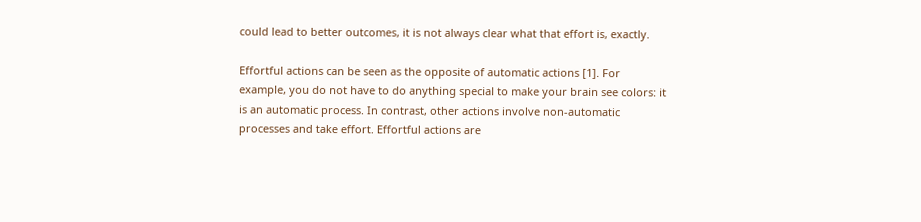could lead to better outcomes, it is not always clear what that effort is, exactly.

Effortful actions can be seen as the opposite of automatic actions [1]. For example, you do not have to do anything special to make your brain see colors: it is an automatic process. In contrast, other actions involve non-automatic processes and take effort. Effortful actions are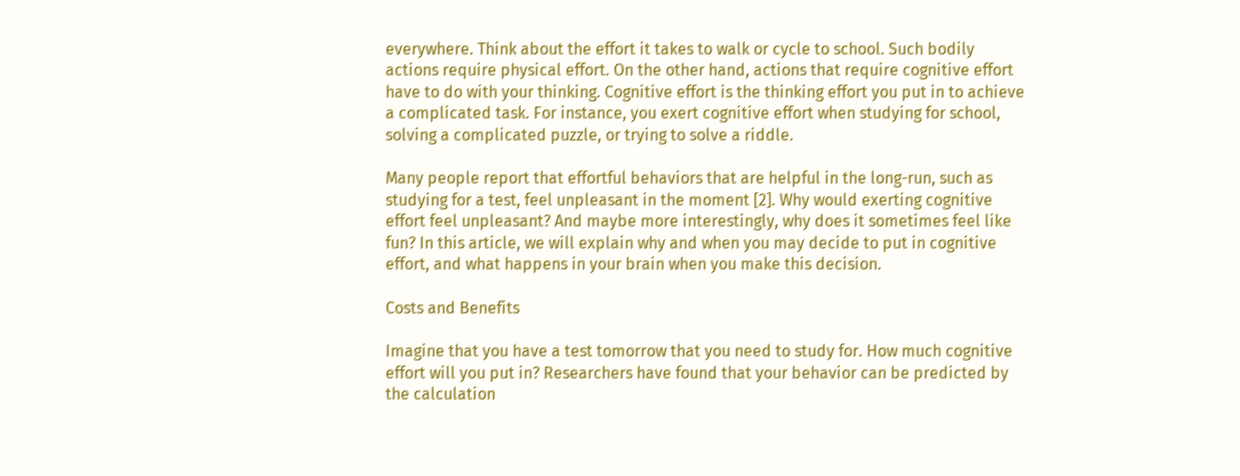everywhere. Think about the effort it takes to walk or cycle to school. Such bodily actions require physical effort. On the other hand, actions that require cognitive effort have to do with your thinking. Cognitive effort is the thinking effort you put in to achieve a complicated task. For instance, you exert cognitive effort when studying for school, solving a complicated puzzle, or trying to solve a riddle.

Many people report that effortful behaviors that are helpful in the long-run, such as studying for a test, feel unpleasant in the moment [2]. Why would exerting cognitive effort feel unpleasant? And maybe more interestingly, why does it sometimes feel like fun? In this article, we will explain why and when you may decide to put in cognitive effort, and what happens in your brain when you make this decision.

Costs and Benefits

Imagine that you have a test tomorrow that you need to study for. How much cognitive effort will you put in? Researchers have found that your behavior can be predicted by the calculation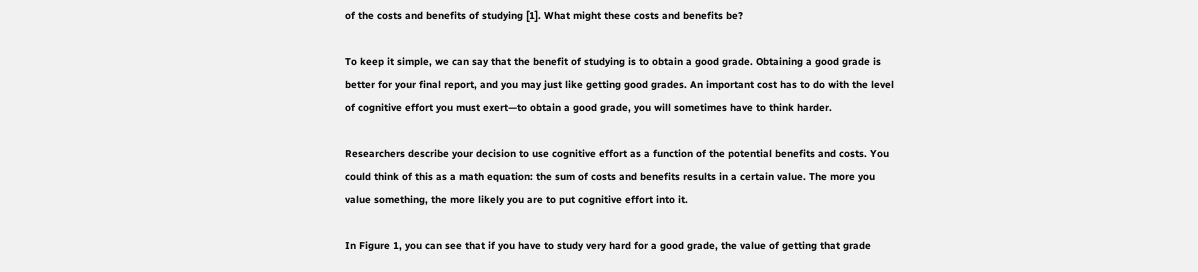of the costs and benefits of studying [1]. What might these costs and benefits be?

To keep it simple, we can say that the benefit of studying is to obtain a good grade. Obtaining a good grade is better for your final report, and you may just like getting good grades. An important cost has to do with the level of cognitive effort you must exert—to obtain a good grade, you will sometimes have to think harder.

Researchers describe your decision to use cognitive effort as a function of the potential benefits and costs. You could think of this as a math equation: the sum of costs and benefits results in a certain value. The more you value something, the more likely you are to put cognitive effort into it.

In Figure 1, you can see that if you have to study very hard for a good grade, the value of getting that grade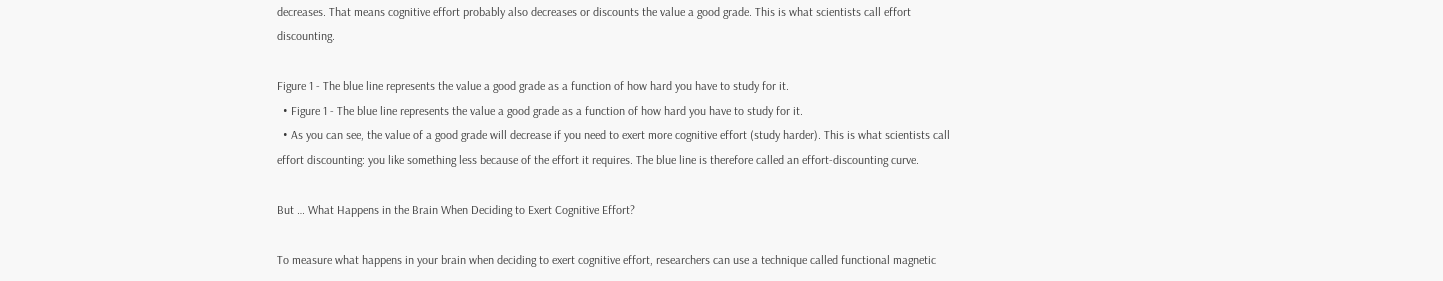decreases. That means cognitive effort probably also decreases or discounts the value a good grade. This is what scientists call effort discounting.

Figure 1 - The blue line represents the value a good grade as a function of how hard you have to study for it.
  • Figure 1 - The blue line represents the value a good grade as a function of how hard you have to study for it.
  • As you can see, the value of a good grade will decrease if you need to exert more cognitive effort (study harder). This is what scientists call effort discounting: you like something less because of the effort it requires. The blue line is therefore called an effort-discounting curve.

But … What Happens in the Brain When Deciding to Exert Cognitive Effort?

To measure what happens in your brain when deciding to exert cognitive effort, researchers can use a technique called functional magnetic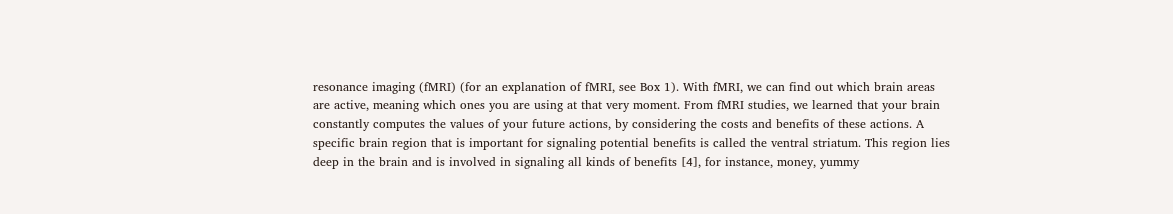resonance imaging (fMRI) (for an explanation of fMRI, see Box 1). With fMRI, we can find out which brain areas are active, meaning which ones you are using at that very moment. From fMRI studies, we learned that your brain constantly computes the values of your future actions, by considering the costs and benefits of these actions. A specific brain region that is important for signaling potential benefits is called the ventral striatum. This region lies deep in the brain and is involved in signaling all kinds of benefits [4], for instance, money, yummy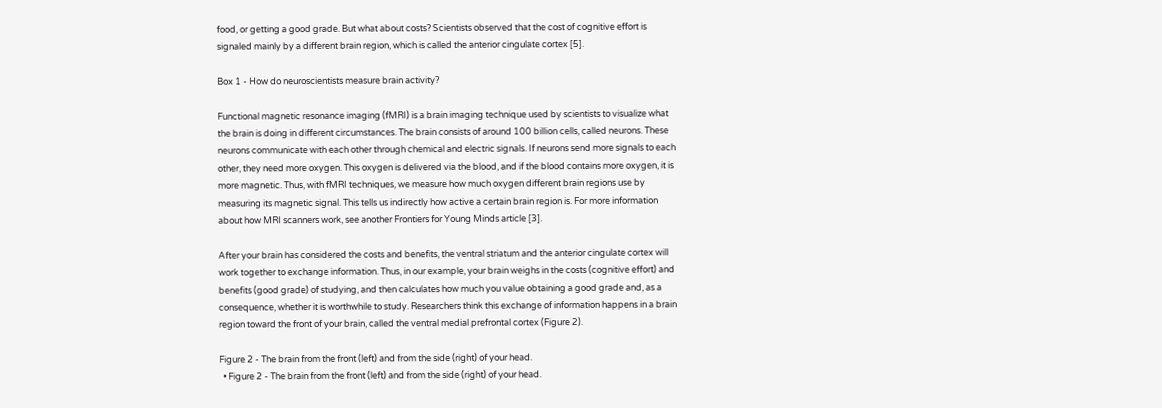food, or getting a good grade. But what about costs? Scientists observed that the cost of cognitive effort is signaled mainly by a different brain region, which is called the anterior cingulate cortex [5].

Box 1 - How do neuroscientists measure brain activity?

Functional magnetic resonance imaging (fMRI) is a brain imaging technique used by scientists to visualize what the brain is doing in different circumstances. The brain consists of around 100 billion cells, called neurons. These neurons communicate with each other through chemical and electric signals. If neurons send more signals to each other, they need more oxygen. This oxygen is delivered via the blood, and if the blood contains more oxygen, it is more magnetic. Thus, with fMRI techniques, we measure how much oxygen different brain regions use by measuring its magnetic signal. This tells us indirectly how active a certain brain region is. For more information about how MRI scanners work, see another Frontiers for Young Minds article [3].

After your brain has considered the costs and benefits, the ventral striatum and the anterior cingulate cortex will work together to exchange information. Thus, in our example, your brain weighs in the costs (cognitive effort) and benefits (good grade) of studying, and then calculates how much you value obtaining a good grade and, as a consequence, whether it is worthwhile to study. Researchers think this exchange of information happens in a brain region toward the front of your brain, called the ventral medial prefrontal cortex (Figure 2).

Figure 2 - The brain from the front (left) and from the side (right) of your head.
  • Figure 2 - The brain from the front (left) and from the side (right) of your head.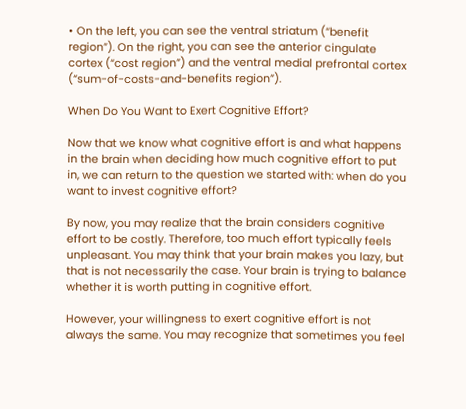• On the left, you can see the ventral striatum (“benefit region”). On the right, you can see the anterior cingulate cortex (“cost region”) and the ventral medial prefrontal cortex (“sum-of-costs-and-benefits region”).

When Do You Want to Exert Cognitive Effort?

Now that we know what cognitive effort is and what happens in the brain when deciding how much cognitive effort to put in, we can return to the question we started with: when do you want to invest cognitive effort?

By now, you may realize that the brain considers cognitive effort to be costly. Therefore, too much effort typically feels unpleasant. You may think that your brain makes you lazy, but that is not necessarily the case. Your brain is trying to balance whether it is worth putting in cognitive effort.

However, your willingness to exert cognitive effort is not always the same. You may recognize that sometimes you feel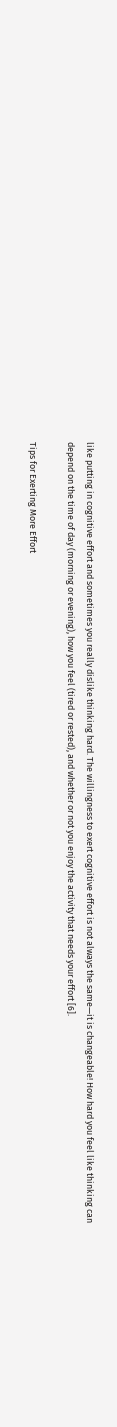like putting in cognitive effort and sometimes you really dislike thinking hard. The willingness to exert cognitive effort is not always the same—it is changeable! How hard you feel like thinking can depend on the time of day (morning or evening), how you feel (tired or rested), and whether or not you enjoy the activity that needs your effort [6].

Tips for Exerting More Effort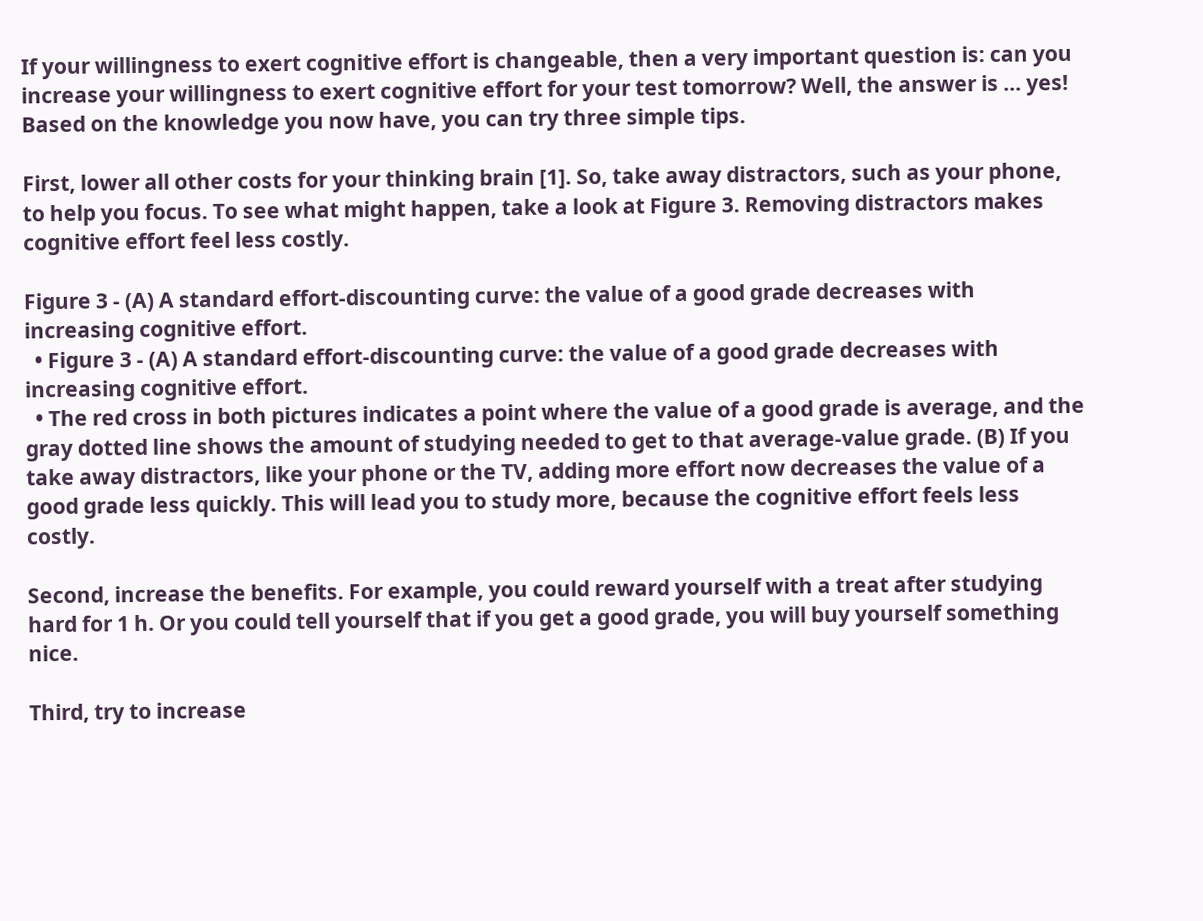If your willingness to exert cognitive effort is changeable, then a very important question is: can you increase your willingness to exert cognitive effort for your test tomorrow? Well, the answer is … yes! Based on the knowledge you now have, you can try three simple tips.

First, lower all other costs for your thinking brain [1]. So, take away distractors, such as your phone, to help you focus. To see what might happen, take a look at Figure 3. Removing distractors makes cognitive effort feel less costly.

Figure 3 - (A) A standard effort-discounting curve: the value of a good grade decreases with increasing cognitive effort.
  • Figure 3 - (A) A standard effort-discounting curve: the value of a good grade decreases with increasing cognitive effort.
  • The red cross in both pictures indicates a point where the value of a good grade is average, and the gray dotted line shows the amount of studying needed to get to that average-value grade. (B) If you take away distractors, like your phone or the TV, adding more effort now decreases the value of a good grade less quickly. This will lead you to study more, because the cognitive effort feels less costly.

Second, increase the benefits. For example, you could reward yourself with a treat after studying hard for 1 h. Or you could tell yourself that if you get a good grade, you will buy yourself something nice.

Third, try to increase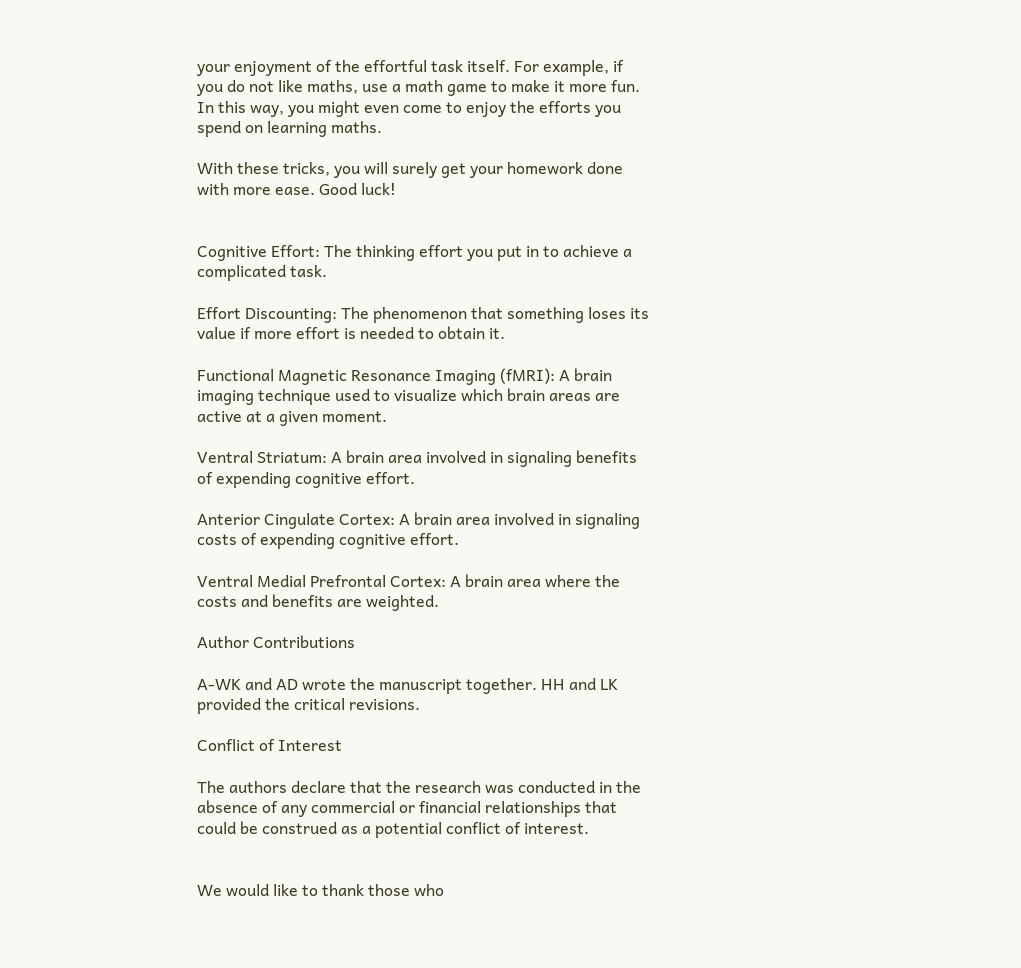your enjoyment of the effortful task itself. For example, if you do not like maths, use a math game to make it more fun. In this way, you might even come to enjoy the efforts you spend on learning maths.

With these tricks, you will surely get your homework done with more ease. Good luck!


Cognitive Effort: The thinking effort you put in to achieve a complicated task.

Effort Discounting: The phenomenon that something loses its value if more effort is needed to obtain it.

Functional Magnetic Resonance Imaging (fMRI): A brain imaging technique used to visualize which brain areas are active at a given moment.

Ventral Striatum: A brain area involved in signaling benefits of expending cognitive effort.

Anterior Cingulate Cortex: A brain area involved in signaling costs of expending cognitive effort.

Ventral Medial Prefrontal Cortex: A brain area where the costs and benefits are weighted.

Author Contributions

A-WK and AD wrote the manuscript together. HH and LK provided the critical revisions.

Conflict of Interest

The authors declare that the research was conducted in the absence of any commercial or financial relationships that could be construed as a potential conflict of interest.


We would like to thank those who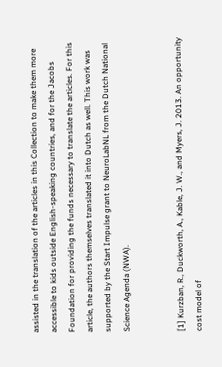assisted in the translation of the articles in this Collection to make them more accessible to kids outside English-speaking countries, and for the Jacobs Foundation for providing the funds necessary to translate the articles. For this article, the authors themselves translated it into Dutch as well. This work was supported by the Start Impulse grant to NeuroLabNL from the Dutch National Science Agenda (NWA).


[1] Kurzban, R., Duckworth, A., Kable, J. W., and Myers, J. 2013. An opportunity cost model of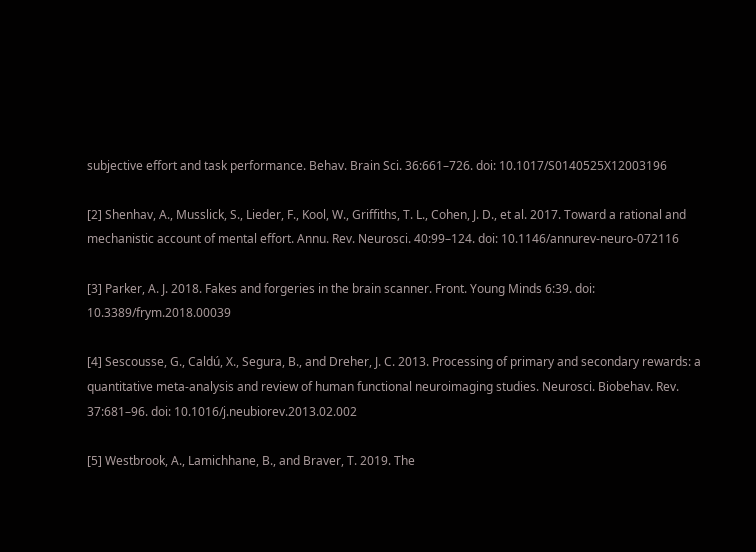subjective effort and task performance. Behav. Brain Sci. 36:661–726. doi: 10.1017/S0140525X12003196

[2] Shenhav, A., Musslick, S., Lieder, F., Kool, W., Griffiths, T. L., Cohen, J. D., et al. 2017. Toward a rational and mechanistic account of mental effort. Annu. Rev. Neurosci. 40:99–124. doi: 10.1146/annurev-neuro-072116

[3] Parker, A. J. 2018. Fakes and forgeries in the brain scanner. Front. Young Minds 6:39. doi: 10.3389/frym.2018.00039

[4] Sescousse, G., Caldú, X., Segura, B., and Dreher, J. C. 2013. Processing of primary and secondary rewards: a quantitative meta-analysis and review of human functional neuroimaging studies. Neurosci. Biobehav. Rev. 37:681–96. doi: 10.1016/j.neubiorev.2013.02.002

[5] Westbrook, A., Lamichhane, B., and Braver, T. 2019. The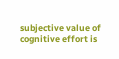subjective value of cognitive effort is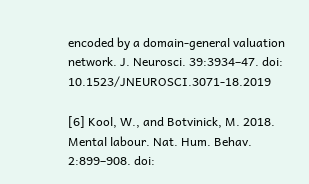encoded by a domain-general valuation network. J. Neurosci. 39:3934–47. doi: 10.1523/JNEUROSCI.3071-18.2019

[6] Kool, W., and Botvinick, M. 2018. Mental labour. Nat. Hum. Behav. 2:899–908. doi: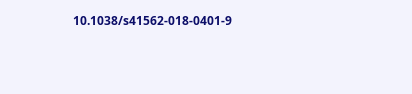10.1038/s41562-018-0401-9